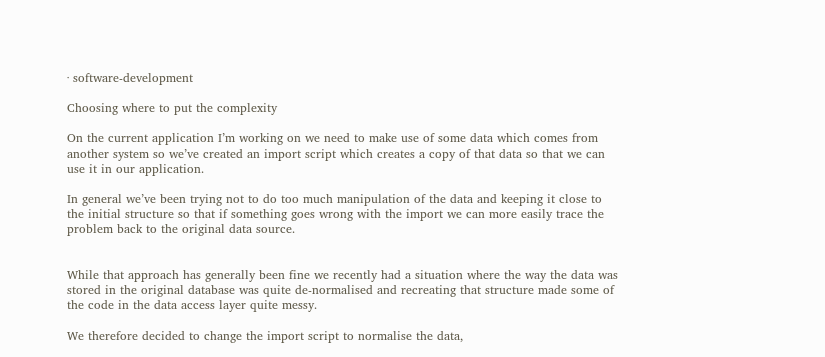· software-development

Choosing where to put the complexity

On the current application I’m working on we need to make use of some data which comes from another system so we’ve created an import script which creates a copy of that data so that we can use it in our application.

In general we’ve been trying not to do too much manipulation of the data and keeping it close to the initial structure so that if something goes wrong with the import we can more easily trace the problem back to the original data source.


While that approach has generally been fine we recently had a situation where the way the data was stored in the original database was quite de-normalised and recreating that structure made some of the code in the data access layer quite messy.

We therefore decided to change the import script to normalise the data,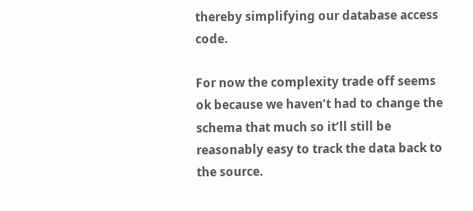thereby simplifying our database access code.

For now the complexity trade off seems ok because we haven’t had to change the schema that much so it’ll still be reasonably easy to track the data back to the source.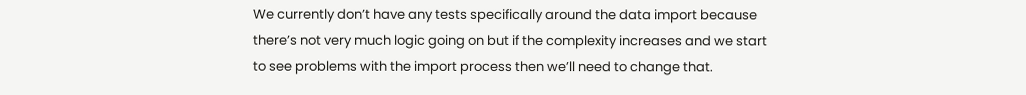We currently don’t have any tests specifically around the data import because there’s not very much logic going on but if the complexity increases and we start to see problems with the import process then we’ll need to change that.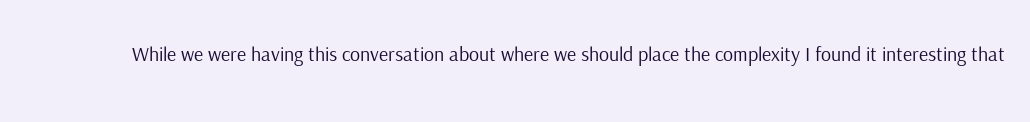While we were having this conversation about where we should place the complexity I found it interesting that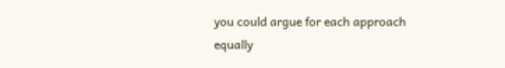you could argue for each approach equally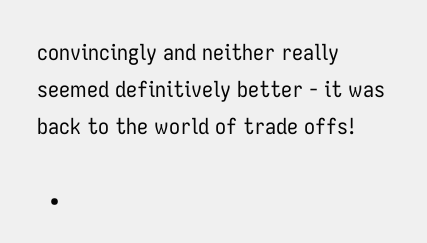convincingly and neither really seemed definitively better - it was back to the world of trade offs!

  •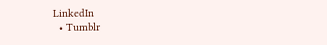LinkedIn
  • Tumblr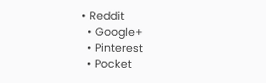• Reddit
  • Google+
  • Pinterest
  • Pocket